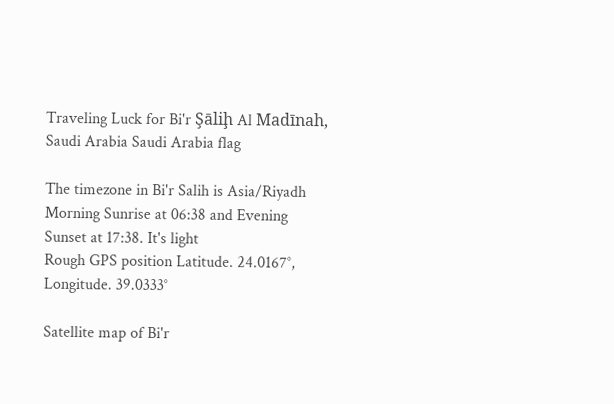Traveling Luck for Bi'r Şāliḩ Al Madīnah, Saudi Arabia Saudi Arabia flag

The timezone in Bi'r Salih is Asia/Riyadh
Morning Sunrise at 06:38 and Evening Sunset at 17:38. It's light
Rough GPS position Latitude. 24.0167°, Longitude. 39.0333°

Satellite map of Bi'r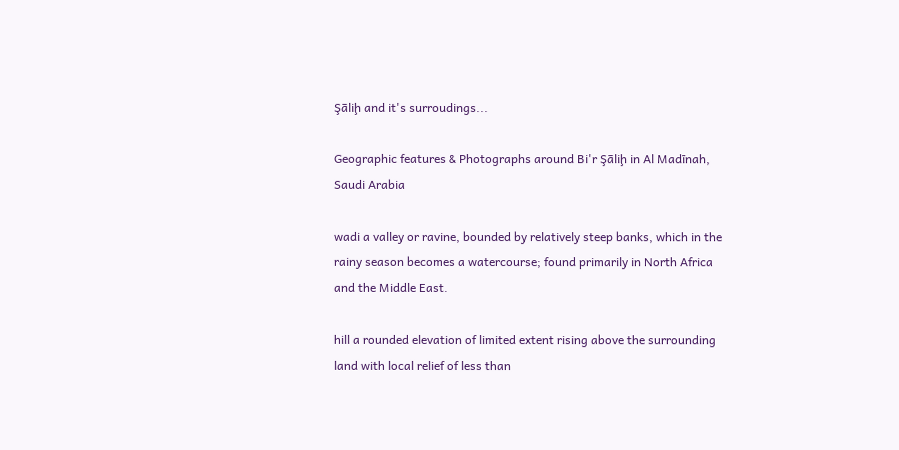Şāliḩ and it's surroudings...

Geographic features & Photographs around Bi'r Şāliḩ in Al Madīnah, Saudi Arabia

wadi a valley or ravine, bounded by relatively steep banks, which in the rainy season becomes a watercourse; found primarily in North Africa and the Middle East.

hill a rounded elevation of limited extent rising above the surrounding land with local relief of less than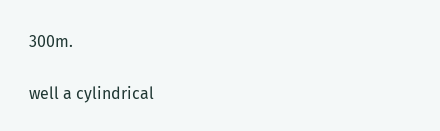300m.

well a cylindrical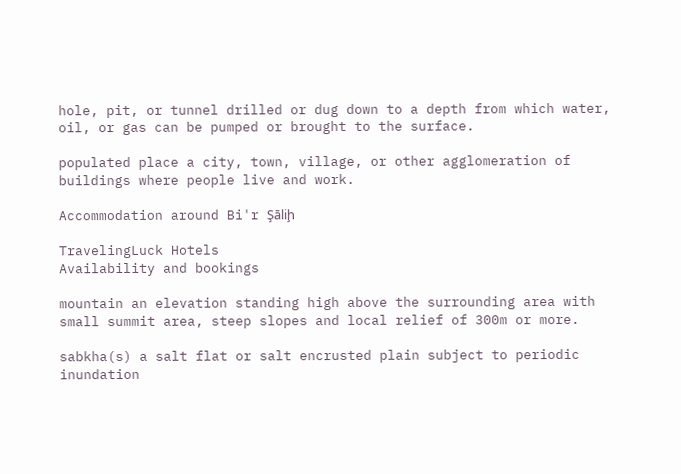hole, pit, or tunnel drilled or dug down to a depth from which water, oil, or gas can be pumped or brought to the surface.

populated place a city, town, village, or other agglomeration of buildings where people live and work.

Accommodation around Bi'r Şāliḩ

TravelingLuck Hotels
Availability and bookings

mountain an elevation standing high above the surrounding area with small summit area, steep slopes and local relief of 300m or more.

sabkha(s) a salt flat or salt encrusted plain subject to periodic inundation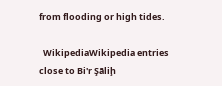from flooding or high tides.

  WikipediaWikipedia entries close to Bi'r Şāliḩ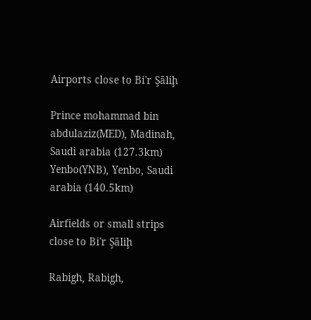Airports close to Bi'r Şāliḩ

Prince mohammad bin abdulaziz(MED), Madinah, Saudi arabia (127.3km)
Yenbo(YNB), Yenbo, Saudi arabia (140.5km)

Airfields or small strips close to Bi'r Şāliḩ

Rabigh, Rabigh,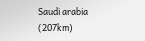Saudi arabia (207km)